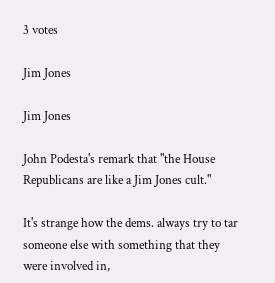3 votes

Jim Jones

Jim Jones

John Podesta's remark that "the House Republicans are like a Jim Jones cult."

It's strange how the dems. always try to tar someone else with something that they were involved in,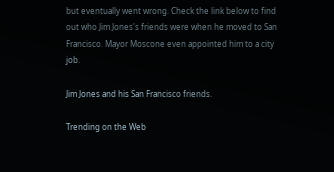but eventually went wrong. Check the link below to find out who Jim Jones's friends were when he moved to San Francisco. Mayor Moscone even appointed him to a city job.

Jim Jones and his San Francisco friends.

Trending on the Web